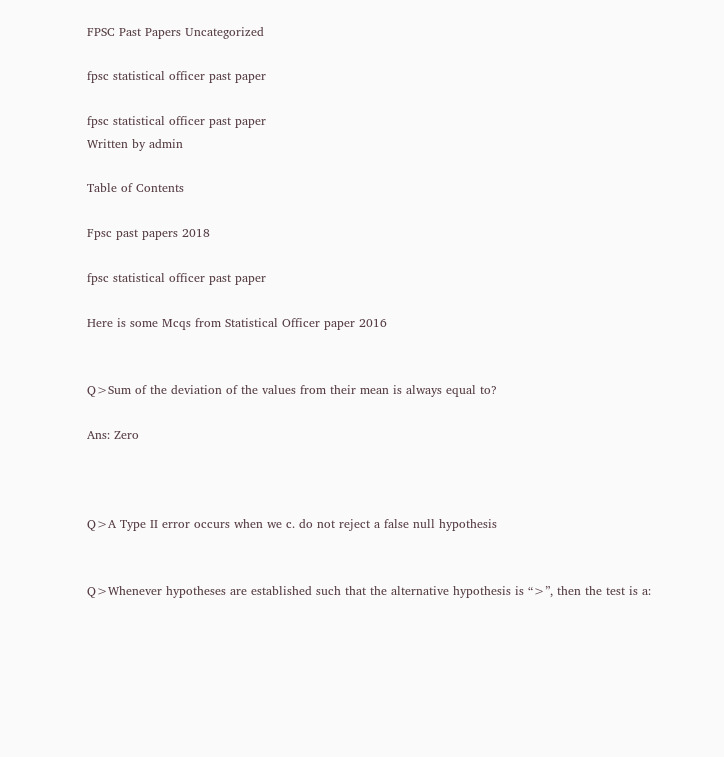FPSC Past Papers Uncategorized

fpsc statistical officer past paper

fpsc statistical officer past paper
Written by admin

Table of Contents

Fpsc past papers 2018

fpsc statistical officer past paper

Here is some Mcqs from Statistical Officer paper 2016


Q>Sum of the deviation of the values from their mean is always equal to?

Ans: Zero



Q>A Type II error occurs when we c. do not reject a false null hypothesis


Q>Whenever hypotheses are established such that the alternative hypothesis is “>”, then the test is a: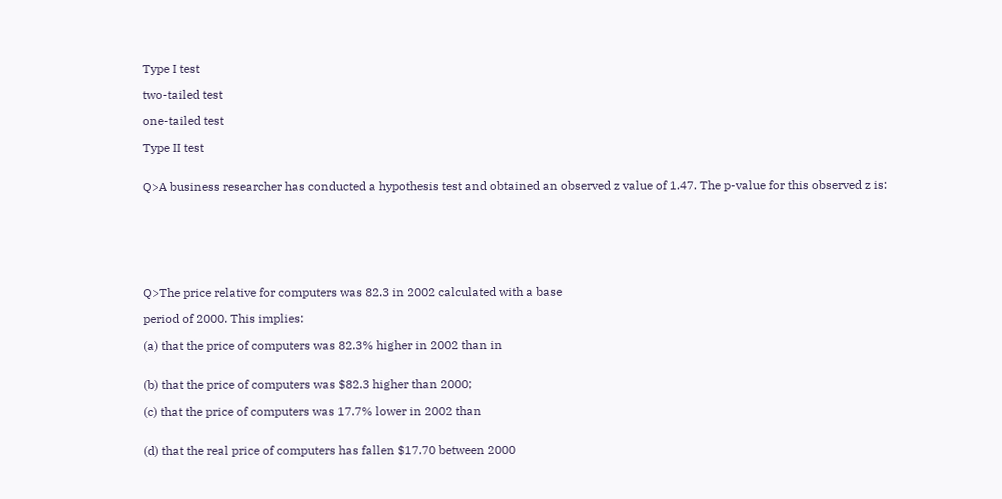Type I test

two-tailed test

one-tailed test

Type II test


Q>A business researcher has conducted a hypothesis test and obtained an observed z value of 1.47. The p-value for this observed z is:







Q>The price relative for computers was 82.3 in 2002 calculated with a base

period of 2000. This implies:

(a) that the price of computers was 82.3% higher in 2002 than in


(b) that the price of computers was $82.3 higher than 2000;

(c) that the price of computers was 17.7% lower in 2002 than


(d) that the real price of computers has fallen $17.70 between 2000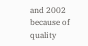and 2002 because of quality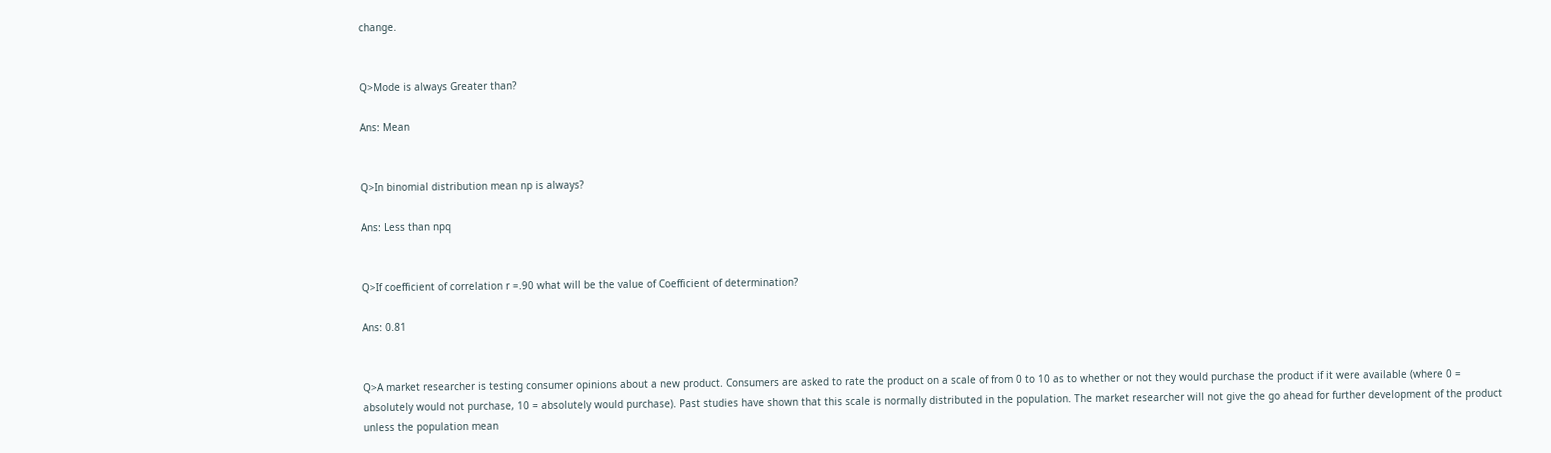change.


Q>Mode is always Greater than?

Ans: Mean


Q>In binomial distribution mean np is always?

Ans: Less than npq


Q>If coefficient of correlation r =.90 what will be the value of Coefficient of determination?

Ans: 0.81


Q>A market researcher is testing consumer opinions about a new product. Consumers are asked to rate the product on a scale of from 0 to 10 as to whether or not they would purchase the product if it were available (where 0 = absolutely would not purchase, 10 = absolutely would purchase). Past studies have shown that this scale is normally distributed in the population. The market researcher will not give the go ahead for further development of the product unless the population mean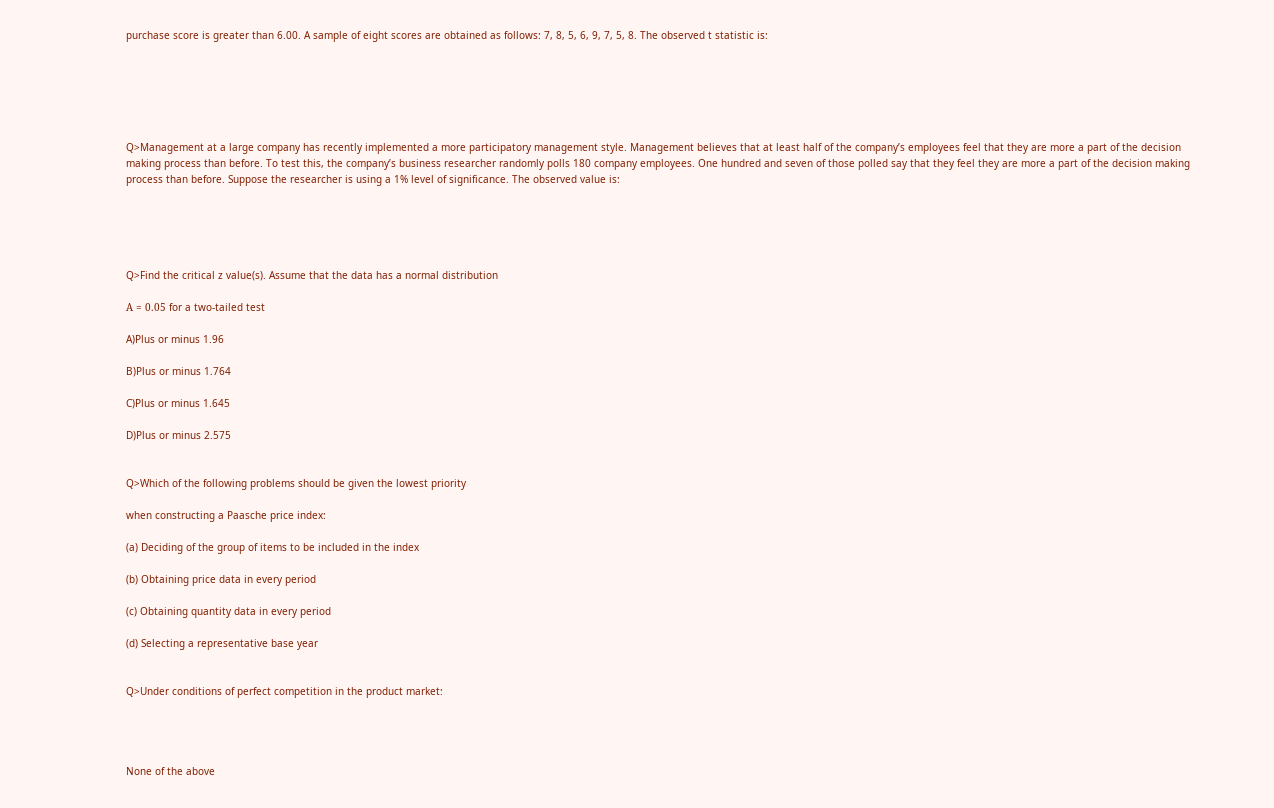purchase score is greater than 6.00. A sample of eight scores are obtained as follows: 7, 8, 5, 6, 9, 7, 5, 8. The observed t statistic is:






Q>Management at a large company has recently implemented a more participatory management style. Management believes that at least half of the company’s employees feel that they are more a part of the decision making process than before. To test this, the company’s business researcher randomly polls 180 company employees. One hundred and seven of those polled say that they feel they are more a part of the decision making process than before. Suppose the researcher is using a 1% level of significance. The observed value is:





Q>Find the critical z value(s). Assume that the data has a normal distribution

Α = 0.05 for a two-tailed test

A)Plus or minus 1.96

B)Plus or minus 1.764

C)Plus or minus 1.645

D)Plus or minus 2.575


Q>Which of the following problems should be given the lowest priority

when constructing a Paasche price index:

(a) Deciding of the group of items to be included in the index

(b) Obtaining price data in every period

(c) Obtaining quantity data in every period

(d) Selecting a representative base year


Q>Under conditions of perfect competition in the product market:




None of the above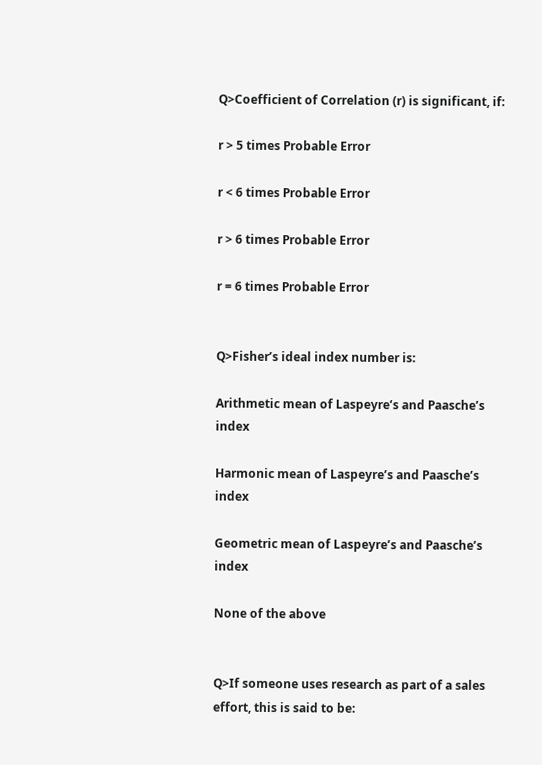Q>Coefficient of Correlation (r) is significant, if:

r > 5 times Probable Error

r < 6 times Probable Error

r > 6 times Probable Error

r = 6 times Probable Error


Q>Fisher’s ideal index number is:

Arithmetic mean of Laspeyre’s and Paasche’s index

Harmonic mean of Laspeyre’s and Paasche’s index

Geometric mean of Laspeyre’s and Paasche’s index

None of the above


Q>If someone uses research as part of a sales effort, this is said to be: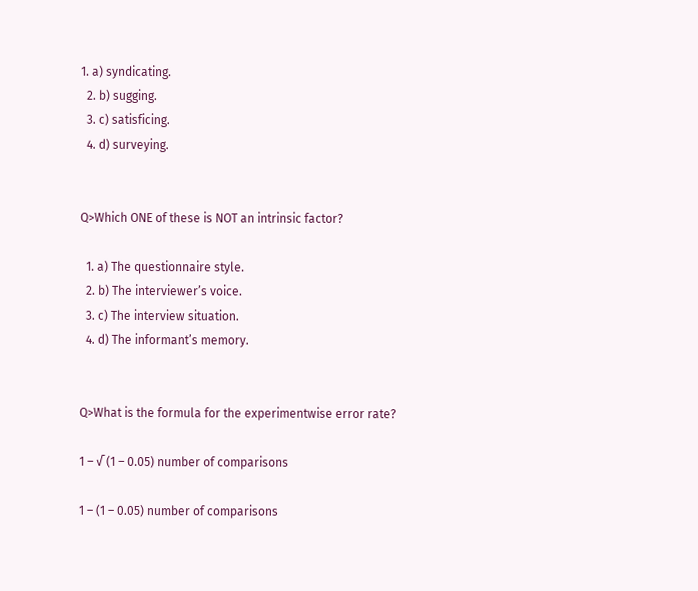1. a) syndicating.
  2. b) sugging.
  3. c) satisficing.
  4. d) surveying.


Q>Which ONE of these is NOT an intrinsic factor?

  1. a) The questionnaire style.
  2. b) The interviewer’s voice.
  3. c) The interview situation.
  4. d) The informant’s memory.


Q>What is the formula for the experimentwise error rate?

1 – √ (1 – 0.05) number of comparisons

1 – (1 – 0.05) number of comparisons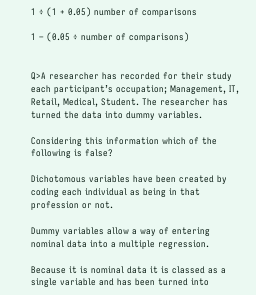1 ÷ (1 + 0.05) number of comparisons

1 – (0.05 ÷ number of comparisons)


Q>A researcher has recorded for their study each participant’s occupation; Management, IT, Retail, Medical, Student. The researcher has turned the data into dummy variables.

Considering this information which of the following is false?

Dichotomous variables have been created by coding each individual as being in that profession or not.

Dummy variables allow a way of entering nominal data into a multiple regression.

Because it is nominal data it is classed as a single variable and has been turned into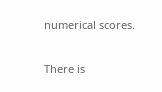numerical scores.

There is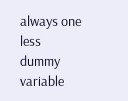always one less dummy variable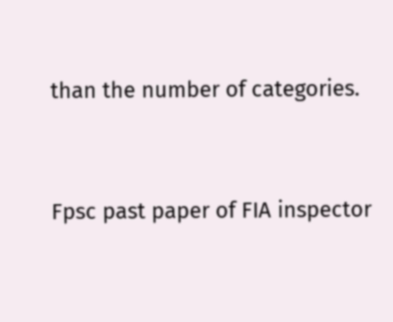than the number of categories.


Fpsc past paper of FIA inspector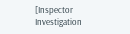[Inspector Investigation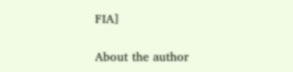FIA]

About the author